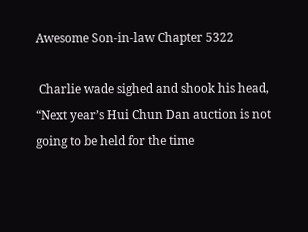Awesome Son-in-law Chapter 5322

 Charlie wade sighed and shook his head, “Next year’s Hui Chun Dan auction is not going to be held for the time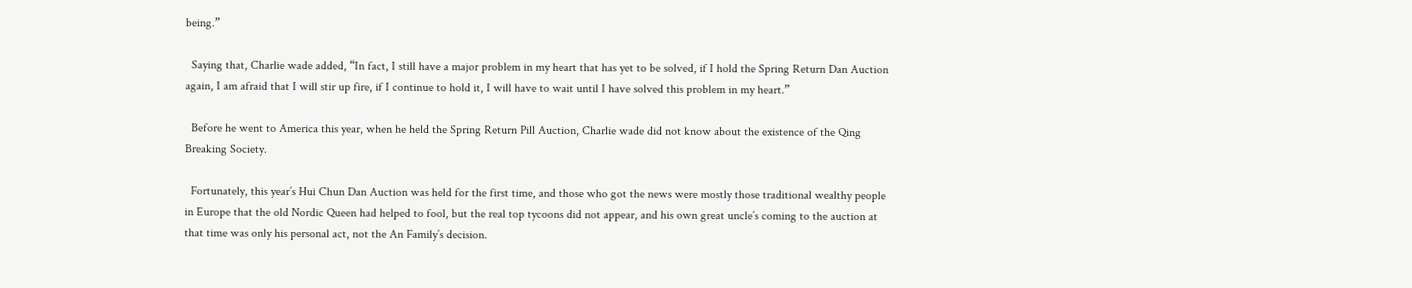being.”

  Saying that, Charlie wade added, “In fact, I still have a major problem in my heart that has yet to be solved, if I hold the Spring Return Dan Auction again, I am afraid that I will stir up fire, if I continue to hold it, I will have to wait until I have solved this problem in my heart.”

  Before he went to America this year, when he held the Spring Return Pill Auction, Charlie wade did not know about the existence of the Qing Breaking Society.

  Fortunately, this year’s Hui Chun Dan Auction was held for the first time, and those who got the news were mostly those traditional wealthy people in Europe that the old Nordic Queen had helped to fool, but the real top tycoons did not appear, and his own great uncle’s coming to the auction at that time was only his personal act, not the An Family’s decision.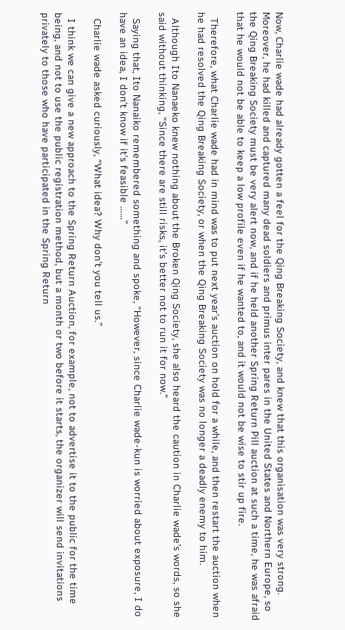Now, Charlie wade had already gotten a feel for the Qing Breaking Society, and knew that this organisation was very strong. Moreover, he had killed and captured many dead soldiers and primus inter pares in the United States and Northern Europe, so the Qing Breaking Society must be very alert now, and if he held another Spring Return Pill auction at such a time, he was afraid that he would not be able to keep a low profile even if he wanted to, and it would not be wise to stir up fire.

  Therefore, what Charlie wade had in mind was to put next year’s auction on hold for a while, and then restart the auction when he had resolved the Qing Breaking Society, or when the Qing Breaking Society was no longer a deadly enemy to him.

  Although Ito Nanaeko knew nothing about the Broken Qing Society, she also heard the caution in Charlie wade’s words, so she said without thinking, “Since there are still risks, it’s better not to run it for now.”

  Saying that, Ito Nanaiko remembered something and spoke, “However, since Charlie wade-kun is worried about exposure, I do have an idea, I don’t know if it’s feasible ……”

  Charlie wade asked curiously, “What idea? Why don’t you tell us.”

  I think we can give a new approach to the Spring Return Auction, for example, not to advertise it to the public for the time being, and not to use the public registration method, but a month or two before it starts, the organizer will send invitations privately to those who have participated in the Spring Return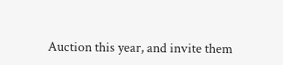Auction this year, and invite them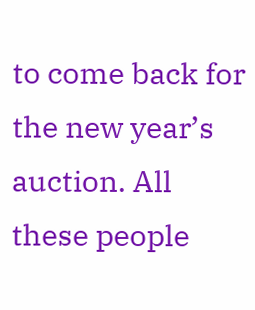to come back for the new year’s auction. All these people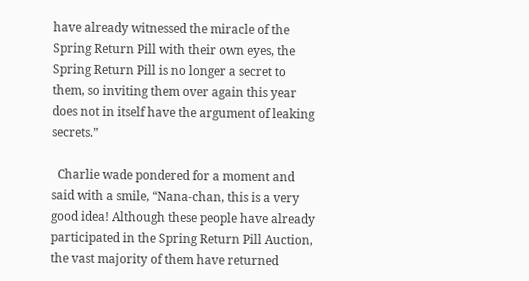have already witnessed the miracle of the Spring Return Pill with their own eyes, the Spring Return Pill is no longer a secret to them, so inviting them over again this year does not in itself have the argument of leaking secrets.”

  Charlie wade pondered for a moment and said with a smile, “Nana-chan, this is a very good idea! Although these people have already participated in the Spring Return Pill Auction, the vast majority of them have returned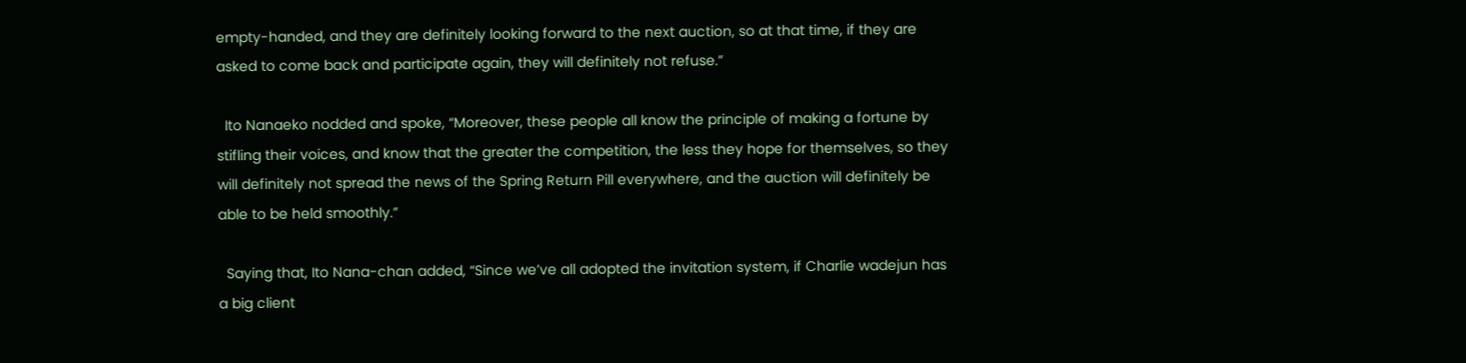empty-handed, and they are definitely looking forward to the next auction, so at that time, if they are asked to come back and participate again, they will definitely not refuse.”

  Ito Nanaeko nodded and spoke, “Moreover, these people all know the principle of making a fortune by stifling their voices, and know that the greater the competition, the less they hope for themselves, so they will definitely not spread the news of the Spring Return Pill everywhere, and the auction will definitely be able to be held smoothly.”

  Saying that, Ito Nana-chan added, “Since we’ve all adopted the invitation system, if Charlie wadejun has a big client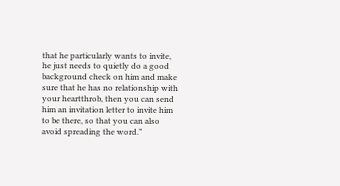that he particularly wants to invite, he just needs to quietly do a good background check on him and make sure that he has no relationship with your heartthrob, then you can send him an invitation letter to invite him to be there, so that you can also avoid spreading the word.”